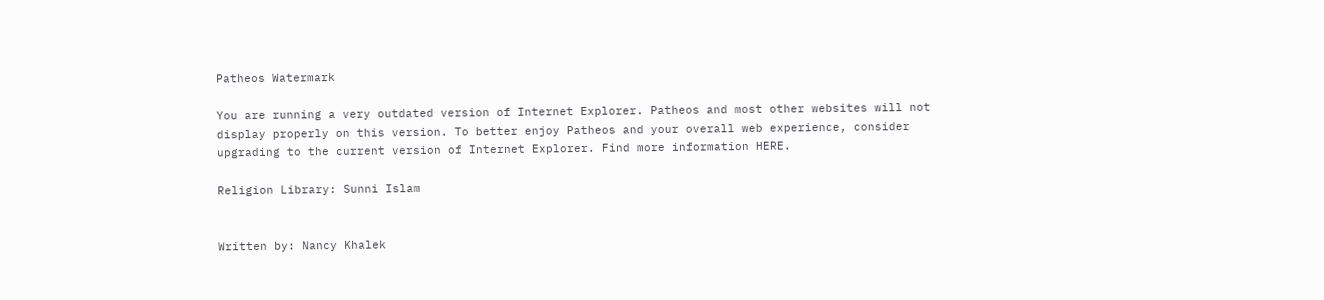Patheos Watermark

You are running a very outdated version of Internet Explorer. Patheos and most other websites will not display properly on this version. To better enjoy Patheos and your overall web experience, consider upgrading to the current version of Internet Explorer. Find more information HERE.

Religion Library: Sunni Islam


Written by: Nancy Khalek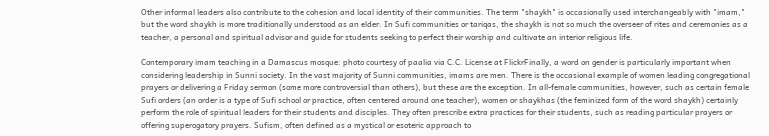Other informal leaders also contribute to the cohesion and local identity of their communities. The term "shaykh" is occasionally used interchangeably with "imam," but the word shaykh is more traditionally understood as an elder. In Sufi communities or tariqas, the shaykh is not so much the overseer of rites and ceremonies as a teacher, a personal and spiritual advisor and guide for students seeking to perfect their worship and cultivate an interior religious life.

Contemporary imam teaching in a Damascus mosque: photo courtesy of paalia via C.C. License at FlickrFinally, a word on gender is particularly important when considering leadership in Sunni society. In the vast majority of Sunni communities, imams are men. There is the occasional example of women leading congregational prayers or delivering a Friday sermon (some more controversial than others), but these are the exception. In all-female communities, however, such as certain female Sufi orders (an order is a type of Sufi school or practice, often centered around one teacher), women or shaykhas (the feminized form of the word shaykh) certainly perform the role of spiritual leaders for their students and disciples. They often prescribe extra practices for their students, such as reading particular prayers or offering superogatory prayers. Sufism, often defined as a mystical or esoteric approach to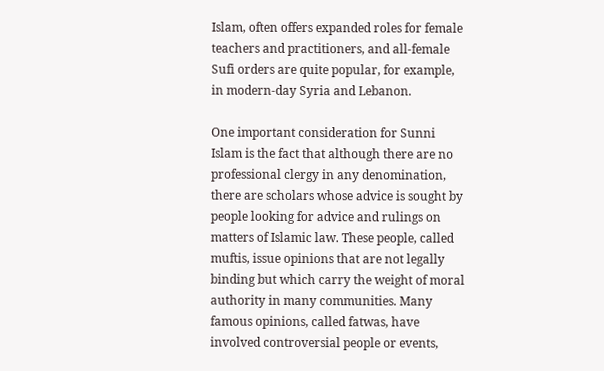Islam, often offers expanded roles for female teachers and practitioners, and all-female Sufi orders are quite popular, for example, in modern-day Syria and Lebanon.

One important consideration for Sunni Islam is the fact that although there are no professional clergy in any denomination, there are scholars whose advice is sought by people looking for advice and rulings on matters of Islamic law. These people, called muftis, issue opinions that are not legally binding but which carry the weight of moral authority in many communities. Many famous opinions, called fatwas, have involved controversial people or events,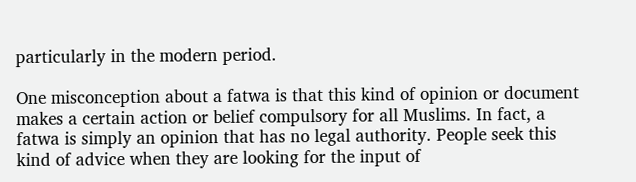particularly in the modern period.

One misconception about a fatwa is that this kind of opinion or document makes a certain action or belief compulsory for all Muslims. In fact, a fatwa is simply an opinion that has no legal authority. People seek this kind of advice when they are looking for the input of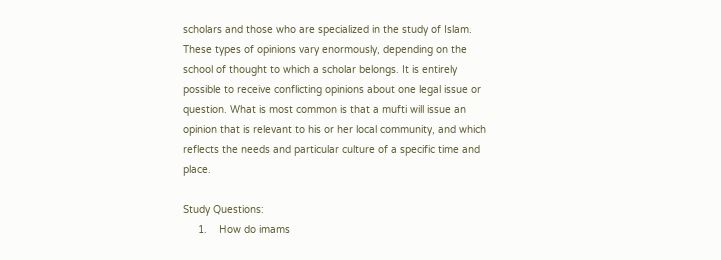scholars and those who are specialized in the study of Islam. These types of opinions vary enormously, depending on the school of thought to which a scholar belongs. It is entirely possible to receive conflicting opinions about one legal issue or question. What is most common is that a mufti will issue an opinion that is relevant to his or her local community, and which reflects the needs and particular culture of a specific time and place.

Study Questions:
     1.    How do imams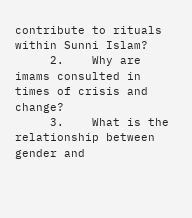contribute to rituals within Sunni Islam?
     2.    Why are imams consulted in times of crisis and change?
     3.    What is the relationship between gender and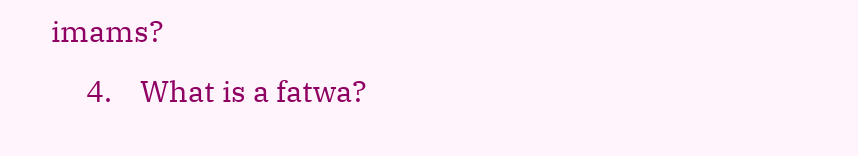imams?
     4.    What is a fatwa?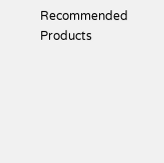Recommended Products